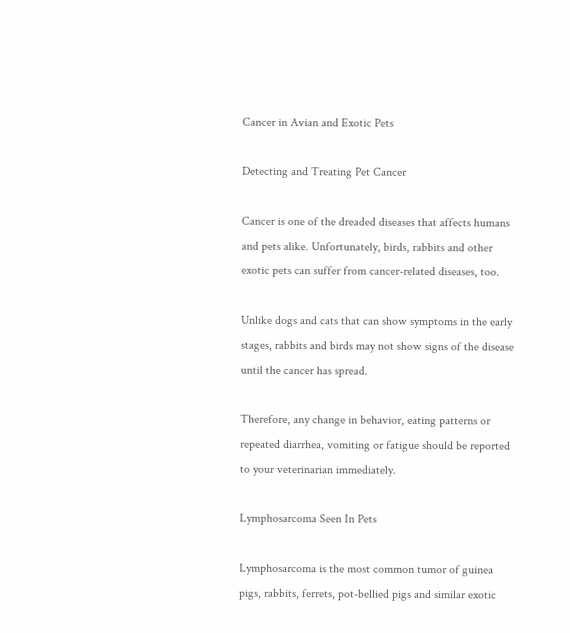Cancer in Avian and Exotic Pets

Detecting and Treating Pet Cancer

Cancer is one of the dreaded diseases that affects humans and pets alike. Unfortunately, birds, rabbits and other exotic pets can suffer from cancer-related diseases, too.

Unlike dogs and cats that can show symptoms in the early stages, rabbits and birds may not show signs of the disease until the cancer has spread.

Therefore, any change in behavior, eating patterns or repeated diarrhea, vomiting or fatigue should be reported to your veterinarian immediately.

Lymphosarcoma Seen In Pets

Lymphosarcoma is the most common tumor of guinea pigs, rabbits, ferrets, pot-bellied pigs and similar exotic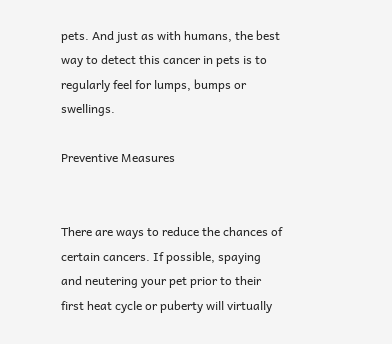pets. And just as with humans, the best way to detect this cancer in pets is to regularly feel for lumps, bumps or swellings.

Preventive Measures


There are ways to reduce the chances of certain cancers. If possible, spaying and neutering your pet prior to their first heat cycle or puberty will virtually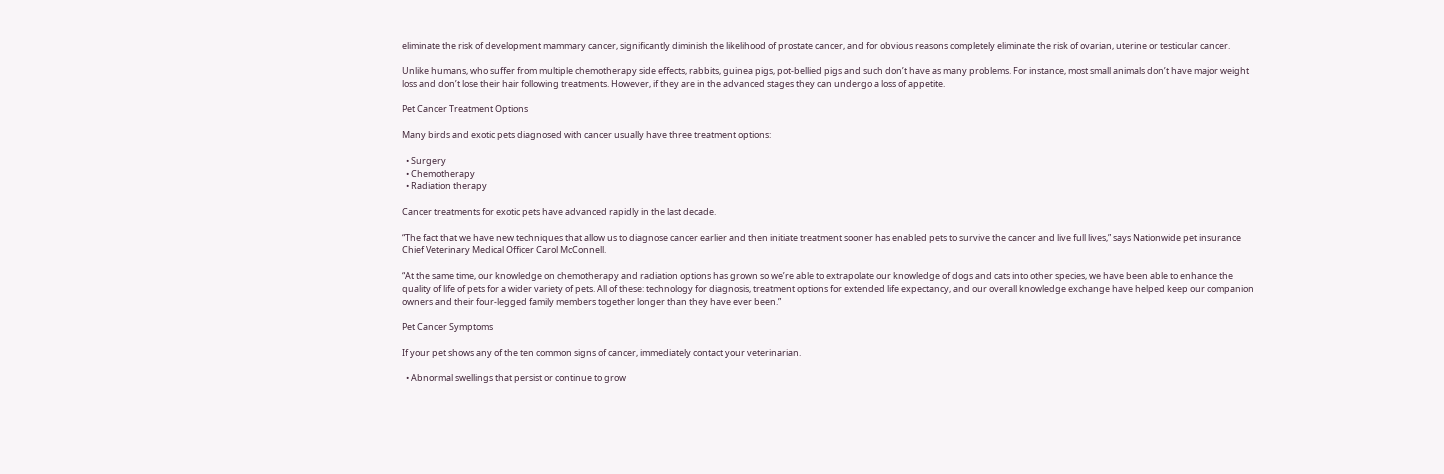eliminate the risk of development mammary cancer, significantly diminish the likelihood of prostate cancer, and for obvious reasons completely eliminate the risk of ovarian, uterine or testicular cancer.

Unlike humans, who suffer from multiple chemotherapy side effects, rabbits, guinea pigs, pot-bellied pigs and such don’t have as many problems. For instance, most small animals don’t have major weight loss and don’t lose their hair following treatments. However, if they are in the advanced stages they can undergo a loss of appetite.

Pet Cancer Treatment Options

Many birds and exotic pets diagnosed with cancer usually have three treatment options:

  • Surgery
  • Chemotherapy
  • Radiation therapy

Cancer treatments for exotic pets have advanced rapidly in the last decade.

“The fact that we have new techniques that allow us to diagnose cancer earlier and then initiate treatment sooner has enabled pets to survive the cancer and live full lives,” says Nationwide pet insurance Chief Veterinary Medical Officer Carol McConnell.

“At the same time, our knowledge on chemotherapy and radiation options has grown so we’re able to extrapolate our knowledge of dogs and cats into other species, we have been able to enhance the quality of life of pets for a wider variety of pets. All of these: technology for diagnosis, treatment options for extended life expectancy, and our overall knowledge exchange have helped keep our companion owners and their four-legged family members together longer than they have ever been.”

Pet Cancer Symptoms

If your pet shows any of the ten common signs of cancer, immediately contact your veterinarian.

  • Abnormal swellings that persist or continue to grow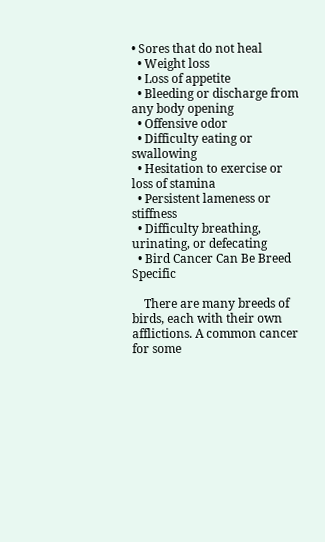• Sores that do not heal
  • Weight loss
  • Loss of appetite
  • Bleeding or discharge from any body opening
  • Offensive odor
  • Difficulty eating or swallowing
  • Hesitation to exercise or loss of stamina
  • Persistent lameness or stiffness
  • Difficulty breathing, urinating, or defecating
  • Bird Cancer Can Be Breed Specific

    There are many breeds of birds, each with their own afflictions. A common cancer for some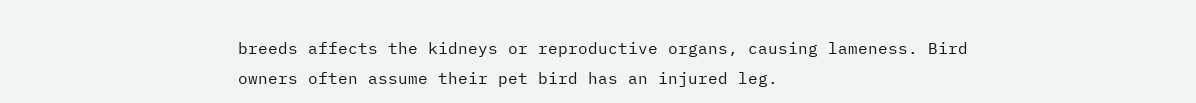breeds affects the kidneys or reproductive organs, causing lameness. Bird owners often assume their pet bird has an injured leg.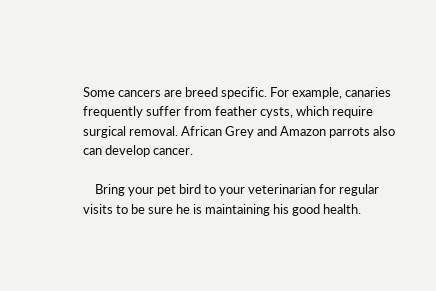Some cancers are breed specific. For example, canaries frequently suffer from feather cysts, which require surgical removal. African Grey and Amazon parrots also can develop cancer.

    Bring your pet bird to your veterinarian for regular visits to be sure he is maintaining his good health.